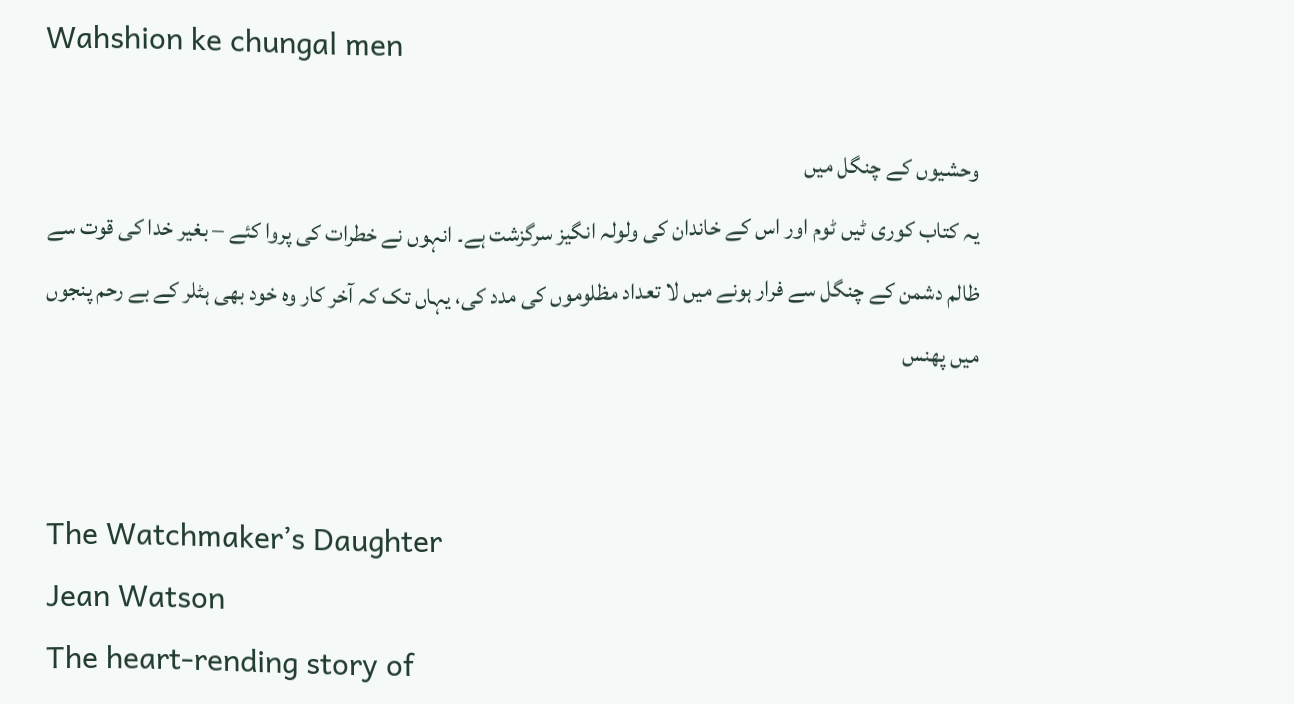Wahshion ke chungal men

وحشیوں کے چنگل میں
یہ کتاب کوری ٹیں ٹوم اور اس کے خاندان کی ولولہ انگیز سرگزشت ہے۔ انہوں نے خطرات کی پروا کئے – بغیر خدا کی قوت سے ظالم دشمن کے چنگل سے فرار ہونے میں لا تعداد مظلوموں کی مدد کی، یہاں تک کہ آخر کار وہ خود بھی ہٹلر کے بے رحم پنجوں میں پھنس


The Watchmaker’s Daughter
Jean Watson
The heart-rending story of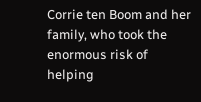Corrie ten Boom and her family, who took the enormous risk of helping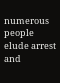numerous people elude arrest and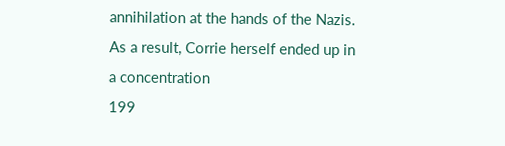annihilation at the hands of the Nazis. As a result, Corrie herself ended up in a concentration
199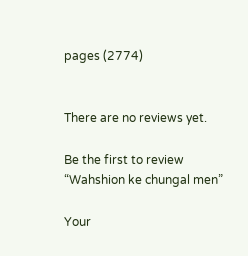pages (2774)


There are no reviews yet.

Be the first to review “Wahshion ke chungal men”

Your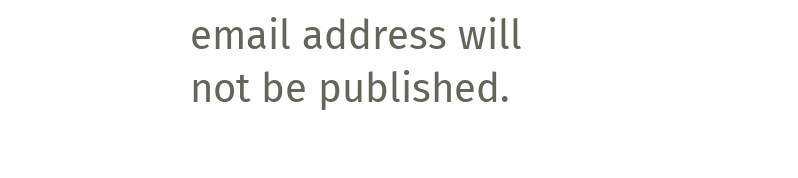email address will not be published.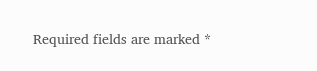Required fields are marked *